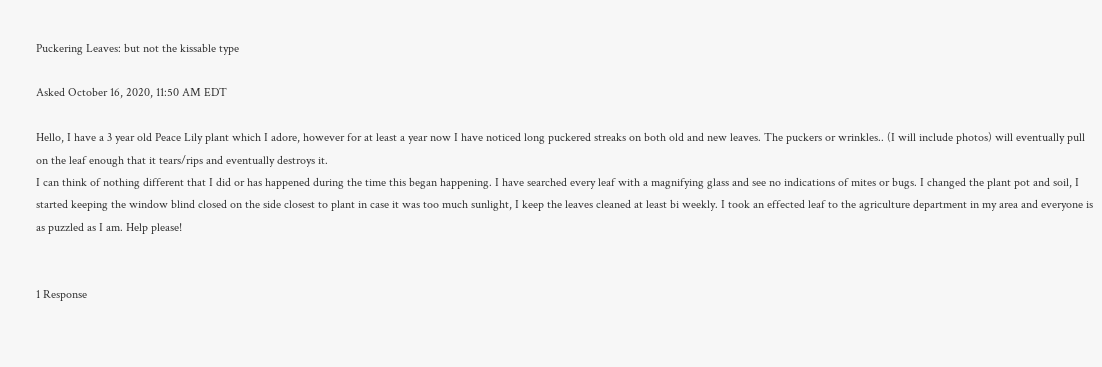Puckering Leaves: but not the kissable type

Asked October 16, 2020, 11:50 AM EDT

Hello, I have a 3 year old Peace Lily plant which I adore, however for at least a year now I have noticed long puckered streaks on both old and new leaves. The puckers or wrinkles.. (I will include photos) will eventually pull on the leaf enough that it tears/rips and eventually destroys it.
I can think of nothing different that I did or has happened during the time this began happening. I have searched every leaf with a magnifying glass and see no indications of mites or bugs. I changed the plant pot and soil, I started keeping the window blind closed on the side closest to plant in case it was too much sunlight, I keep the leaves cleaned at least bi weekly. I took an effected leaf to the agriculture department in my area and everyone is as puzzled as I am. Help please!


1 Response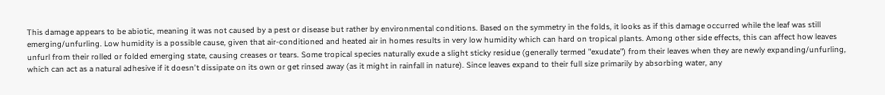This damage appears to be abiotic, meaning it was not caused by a pest or disease but rather by environmental conditions. Based on the symmetry in the folds, it looks as if this damage occurred while the leaf was still emerging/unfurling. Low humidity is a possible cause, given that air-conditioned and heated air in homes results in very low humidity which can hard on tropical plants. Among other side effects, this can affect how leaves unfurl from their rolled or folded emerging state, causing creases or tears. Some tropical species naturally exude a slight sticky residue (generally termed "exudate") from their leaves when they are newly expanding/unfurling, which can act as a natural adhesive if it doesn't dissipate on its own or get rinsed away (as it might in rainfall in nature). Since leaves expand to their full size primarily by absorbing water, any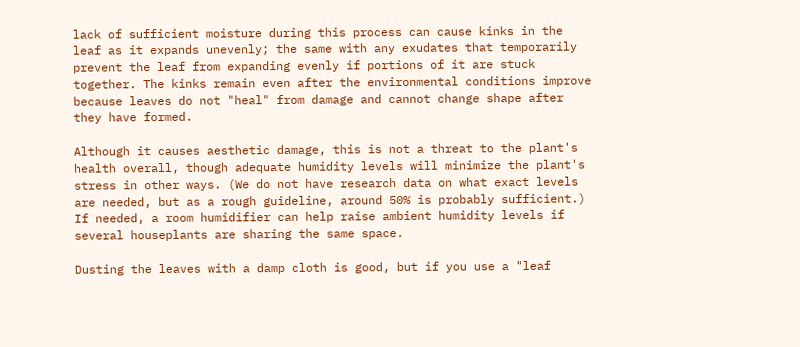lack of sufficient moisture during this process can cause kinks in the leaf as it expands unevenly; the same with any exudates that temporarily prevent the leaf from expanding evenly if portions of it are stuck together. The kinks remain even after the environmental conditions improve because leaves do not "heal" from damage and cannot change shape after they have formed.

Although it causes aesthetic damage, this is not a threat to the plant's health overall, though adequate humidity levels will minimize the plant's stress in other ways. (We do not have research data on what exact levels are needed, but as a rough guideline, around 50% is probably sufficient.) If needed, a room humidifier can help raise ambient humidity levels if several houseplants are sharing the same space.

Dusting the leaves with a damp cloth is good, but if you use a "leaf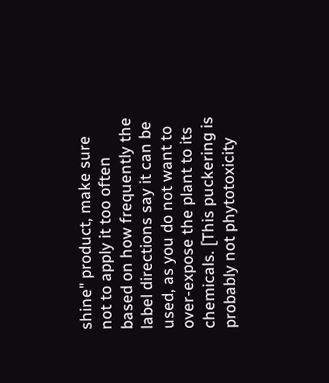shine" product, make sure not to apply it too often based on how frequently the label directions say it can be used, as you do not want to over-expose the plant to its chemicals. [This puckering is probably not phytotoxicity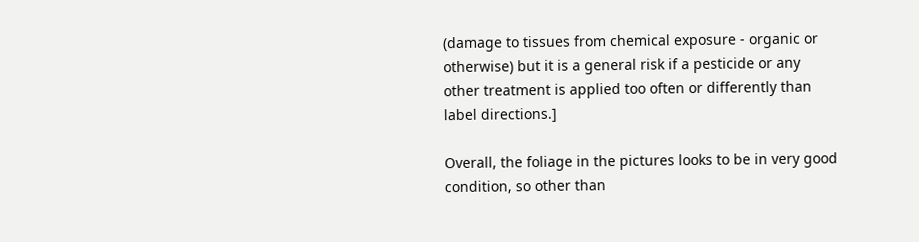(damage to tissues from chemical exposure - organic or otherwise) but it is a general risk if a pesticide or any other treatment is applied too often or differently than label directions.]

Overall, the foliage in the pictures looks to be in very good condition, so other than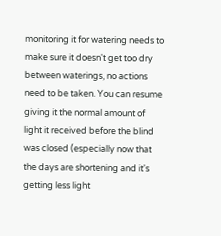monitoring it for watering needs to make sure it doesn't get too dry between waterings, no actions need to be taken. You can resume giving it the normal amount of light it received before the blind was closed (especially now that the days are shortening and it's getting less light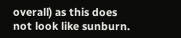overall) as this does not look like sunburn.